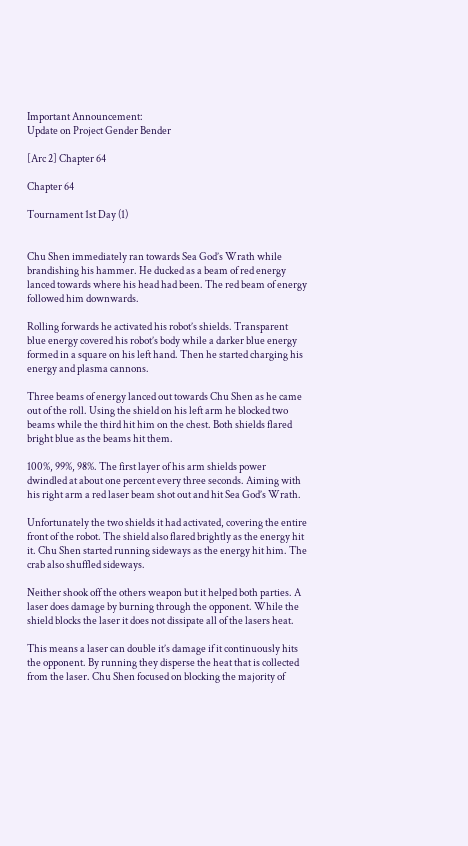Important Announcement:
Update on Project Gender Bender

[Arc 2] Chapter 64

Chapter 64

Tournament 1st Day (1)


Chu Shen immediately ran towards Sea God’s Wrath while brandishing his hammer. He ducked as a beam of red energy lanced towards where his head had been. The red beam of energy followed him downwards.

Rolling forwards he activated his robot’s shields. Transparent blue energy covered his robot’s body while a darker blue energy formed in a square on his left hand. Then he started charging his energy and plasma cannons.

Three beams of energy lanced out towards Chu Shen as he came out of the roll. Using the shield on his left arm he blocked two beams while the third hit him on the chest. Both shields flared bright blue as the beams hit them.

100%, 99%, 98%. The first layer of his arm shields power dwindled at about one percent every three seconds. Aiming with his right arm a red laser beam shot out and hit Sea God’s Wrath.

Unfortunately the two shields it had activated, covering the entire front of the robot. The shield also flared brightly as the energy hit it. Chu Shen started running sideways as the energy hit him. The crab also shuffled sideways.

Neither shook off the others weapon but it helped both parties. A laser does damage by burning through the opponent. While the shield blocks the laser it does not dissipate all of the lasers heat.

This means a laser can double it’s damage if it continuously hits the opponent. By running they disperse the heat that is collected from the laser. Chu Shen focused on blocking the majority of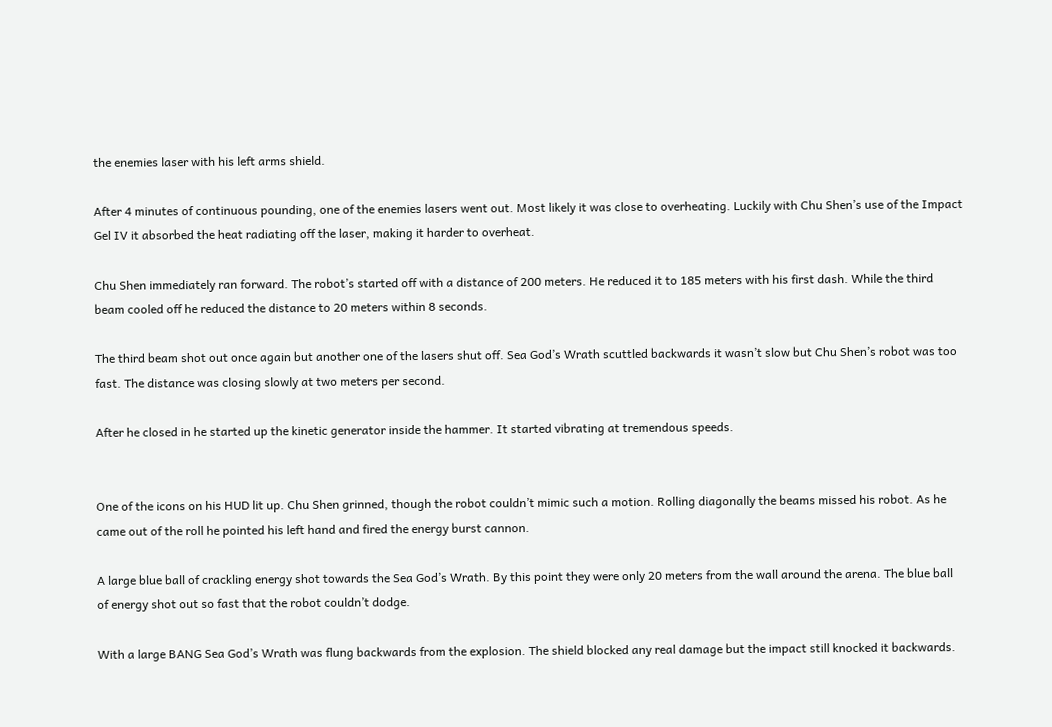the enemies laser with his left arms shield.

After 4 minutes of continuous pounding, one of the enemies lasers went out. Most likely it was close to overheating. Luckily with Chu Shen’s use of the Impact Gel IV it absorbed the heat radiating off the laser, making it harder to overheat.

Chu Shen immediately ran forward. The robot’s started off with a distance of 200 meters. He reduced it to 185 meters with his first dash. While the third beam cooled off he reduced the distance to 20 meters within 8 seconds.

The third beam shot out once again but another one of the lasers shut off. Sea God’s Wrath scuttled backwards it wasn’t slow but Chu Shen’s robot was too fast. The distance was closing slowly at two meters per second.

After he closed in he started up the kinetic generator inside the hammer. It started vibrating at tremendous speeds.


One of the icons on his HUD lit up. Chu Shen grinned, though the robot couldn’t mimic such a motion. Rolling diagonally the beams missed his robot. As he came out of the roll he pointed his left hand and fired the energy burst cannon.

A large blue ball of crackling energy shot towards the Sea God’s Wrath. By this point they were only 20 meters from the wall around the arena. The blue ball of energy shot out so fast that the robot couldn’t dodge.

With a large BANG Sea God’s Wrath was flung backwards from the explosion. The shield blocked any real damage but the impact still knocked it backwards.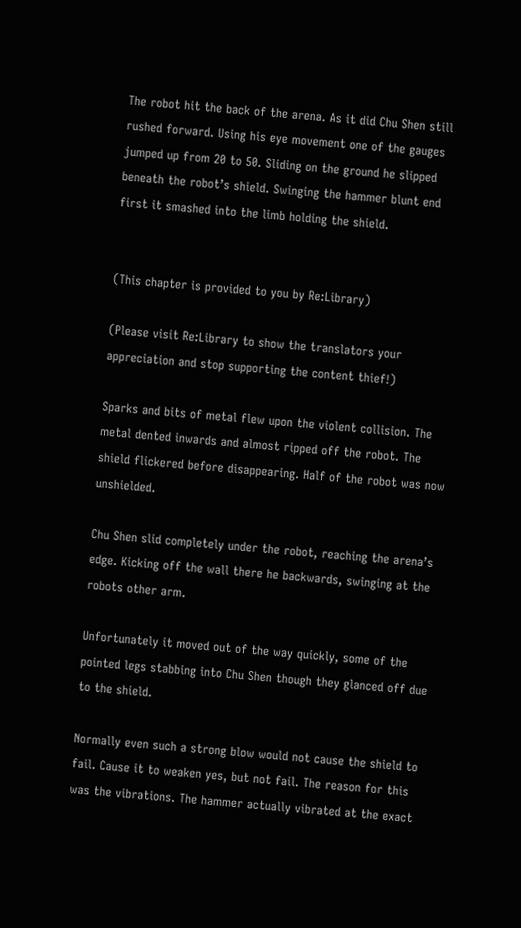The robot hit the back of the arena. As it did Chu Shen still rushed forward. Using his eye movement one of the gauges jumped up from 20 to 50. Sliding on the ground he slipped beneath the robot’s shield. Swinging the hammer blunt end first it smashed into the limb holding the shield.


(This chapter is provided to you by Re:Library)

(Please visit Re:Library to show the translators your appreciation and stop supporting the content thief!)

Sparks and bits of metal flew upon the violent collision. The metal dented inwards and almost ripped off the robot. The shield flickered before disappearing. Half of the robot was now unshielded.

Chu Shen slid completely under the robot, reaching the arena’s edge. Kicking off the wall there he backwards, swinging at the robots other arm.

Unfortunately it moved out of the way quickly, some of the pointed legs stabbing into Chu Shen though they glanced off due to the shield.

Normally even such a strong blow would not cause the shield to fail. Cause it to weaken yes, but not fail. The reason for this was the vibrations. The hammer actually vibrated at the exact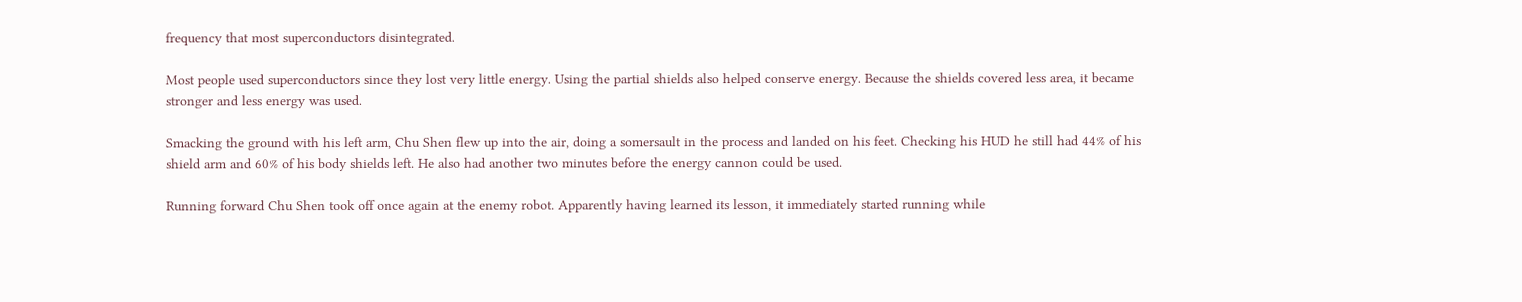frequency that most superconductors disintegrated.

Most people used superconductors since they lost very little energy. Using the partial shields also helped conserve energy. Because the shields covered less area, it became stronger and less energy was used.

Smacking the ground with his left arm, Chu Shen flew up into the air, doing a somersault in the process and landed on his feet. Checking his HUD he still had 44% of his shield arm and 60% of his body shields left. He also had another two minutes before the energy cannon could be used.

Running forward Chu Shen took off once again at the enemy robot. Apparently having learned its lesson, it immediately started running while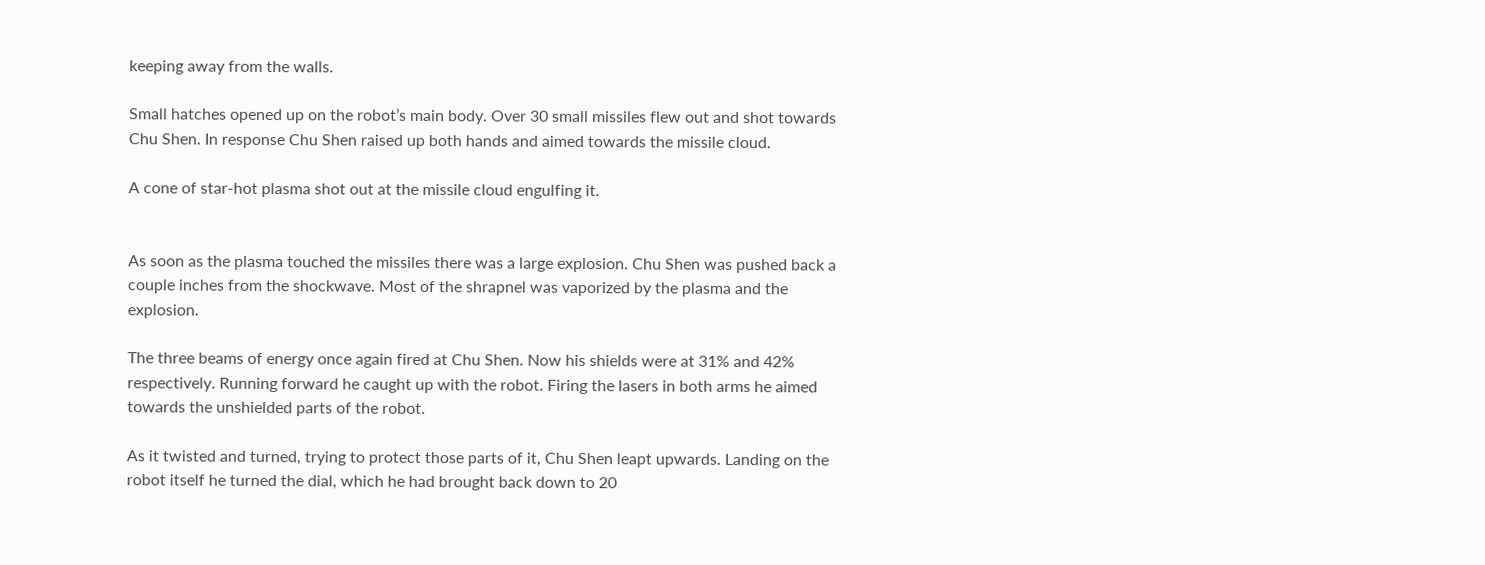keeping away from the walls.

Small hatches opened up on the robot’s main body. Over 30 small missiles flew out and shot towards Chu Shen. In response Chu Shen raised up both hands and aimed towards the missile cloud.

A cone of star-hot plasma shot out at the missile cloud engulfing it.


As soon as the plasma touched the missiles there was a large explosion. Chu Shen was pushed back a couple inches from the shockwave. Most of the shrapnel was vaporized by the plasma and the explosion.

The three beams of energy once again fired at Chu Shen. Now his shields were at 31% and 42% respectively. Running forward he caught up with the robot. Firing the lasers in both arms he aimed towards the unshielded parts of the robot.

As it twisted and turned, trying to protect those parts of it, Chu Shen leapt upwards. Landing on the robot itself he turned the dial, which he had brought back down to 20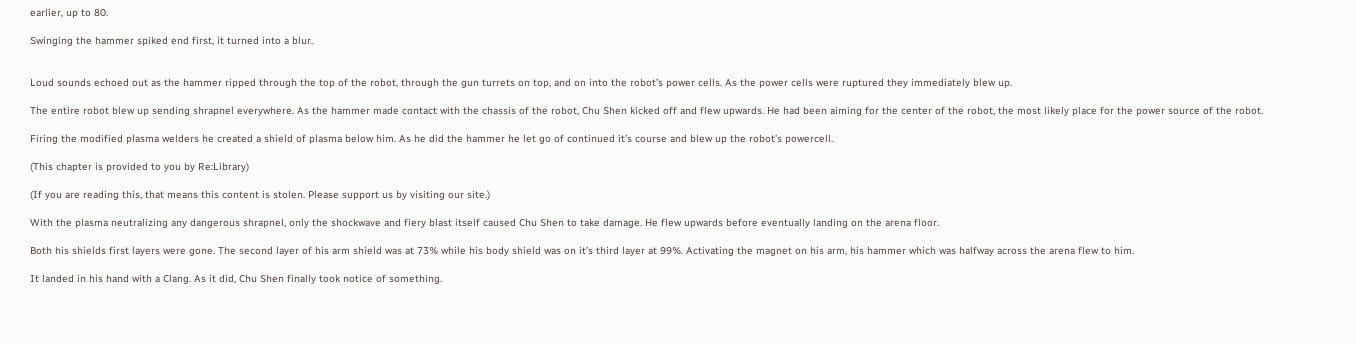earlier, up to 80.

Swinging the hammer spiked end first, it turned into a blur.


Loud sounds echoed out as the hammer ripped through the top of the robot, through the gun turrets on top, and on into the robot’s power cells. As the power cells were ruptured they immediately blew up.

The entire robot blew up sending shrapnel everywhere. As the hammer made contact with the chassis of the robot, Chu Shen kicked off and flew upwards. He had been aiming for the center of the robot, the most likely place for the power source of the robot.

Firing the modified plasma welders he created a shield of plasma below him. As he did the hammer he let go of continued it’s course and blew up the robot’s powercell.

(This chapter is provided to you by Re:Library)

(If you are reading this, that means this content is stolen. Please support us by visiting our site.)

With the plasma neutralizing any dangerous shrapnel, only the shockwave and fiery blast itself caused Chu Shen to take damage. He flew upwards before eventually landing on the arena floor.

Both his shields first layers were gone. The second layer of his arm shield was at 73% while his body shield was on it’s third layer at 99%. Activating the magnet on his arm, his hammer which was halfway across the arena flew to him.

It landed in his hand with a Clang. As it did, Chu Shen finally took notice of something.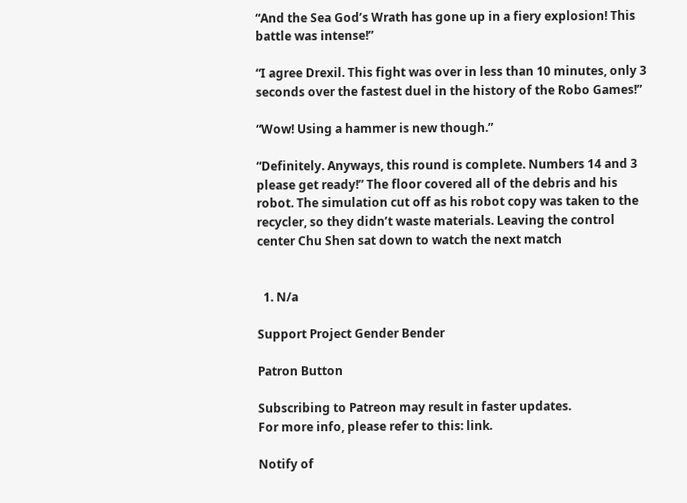“And the Sea God’s Wrath has gone up in a fiery explosion! This battle was intense!”

“I agree Drexil. This fight was over in less than 10 minutes, only 3 seconds over the fastest duel in the history of the Robo Games!”

“Wow! Using a hammer is new though.”

“Definitely. Anyways, this round is complete. Numbers 14 and 3 please get ready!” The floor covered all of the debris and his robot. The simulation cut off as his robot copy was taken to the recycler, so they didn’t waste materials. Leaving the control center Chu Shen sat down to watch the next match


  1. N/a

Support Project Gender Bender

Patron Button

Subscribing to Patreon may result in faster updates.
For more info, please refer to this: link.

Notify of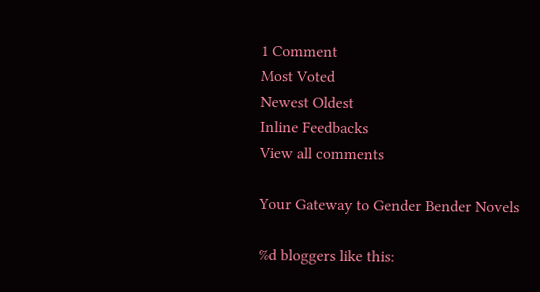1 Comment
Most Voted
Newest Oldest
Inline Feedbacks
View all comments

Your Gateway to Gender Bender Novels

%d bloggers like this: